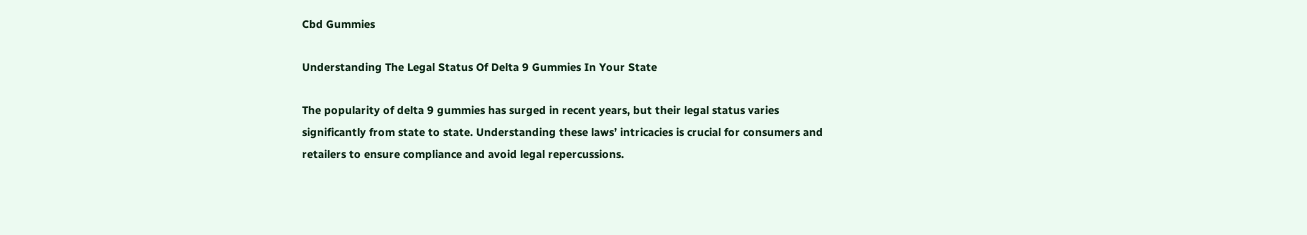Cbd Gummies

Understanding The Legal Status Of Delta 9 Gummies In Your State

The popularity of delta 9 gummies has surged in recent years, but their legal status varies significantly from state to state. Understanding these laws’ intricacies is crucial for consumers and retailers to ensure compliance and avoid legal repercussions.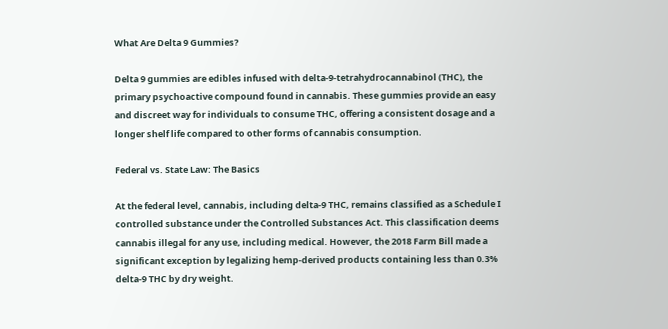What Are Delta 9 Gummies?

Delta 9 gummies are edibles infused with delta-9-tetrahydrocannabinol (THC), the primary psychoactive compound found in cannabis. These gummies provide an easy and discreet way for individuals to consume THC, offering a consistent dosage and a longer shelf life compared to other forms of cannabis consumption.

Federal vs. State Law: The Basics

At the federal level, cannabis, including delta-9 THC, remains classified as a Schedule I controlled substance under the Controlled Substances Act. This classification deems cannabis illegal for any use, including medical. However, the 2018 Farm Bill made a significant exception by legalizing hemp-derived products containing less than 0.3% delta-9 THC by dry weight.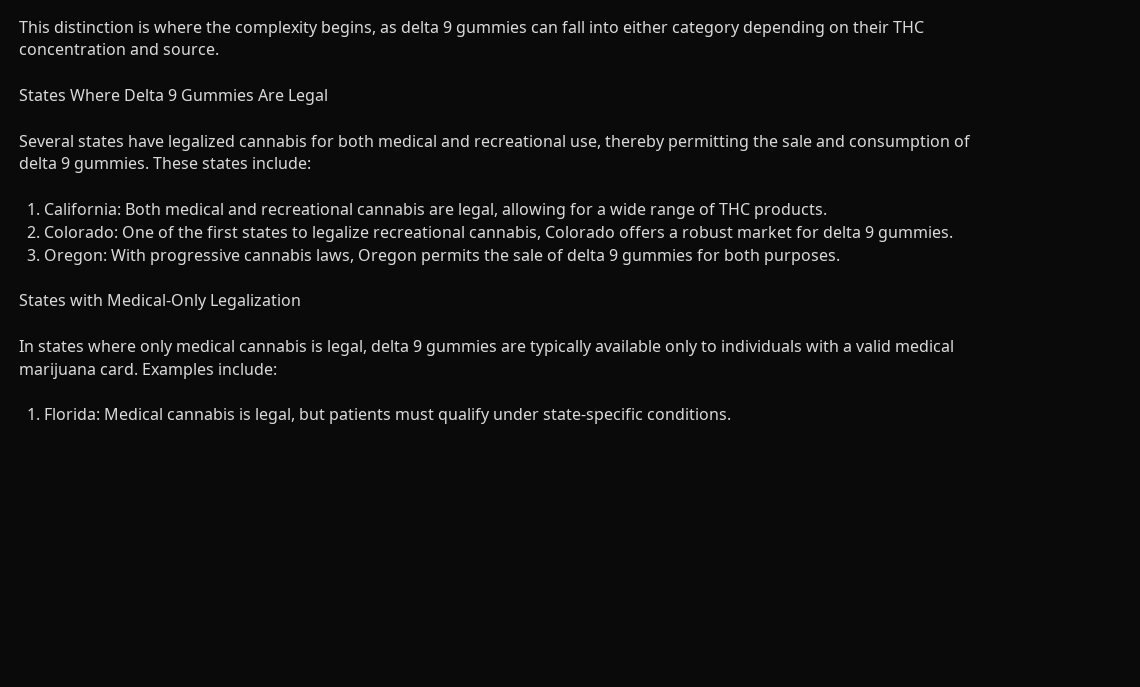This distinction is where the complexity begins, as delta 9 gummies can fall into either category depending on their THC concentration and source.

States Where Delta 9 Gummies Are Legal

Several states have legalized cannabis for both medical and recreational use, thereby permitting the sale and consumption of delta 9 gummies. These states include:

  1. California: Both medical and recreational cannabis are legal, allowing for a wide range of THC products.
  2. Colorado: One of the first states to legalize recreational cannabis, Colorado offers a robust market for delta 9 gummies.
  3. Oregon: With progressive cannabis laws, Oregon permits the sale of delta 9 gummies for both purposes.

States with Medical-Only Legalization

In states where only medical cannabis is legal, delta 9 gummies are typically available only to individuals with a valid medical marijuana card. Examples include:

  1. Florida: Medical cannabis is legal, but patients must qualify under state-specific conditions.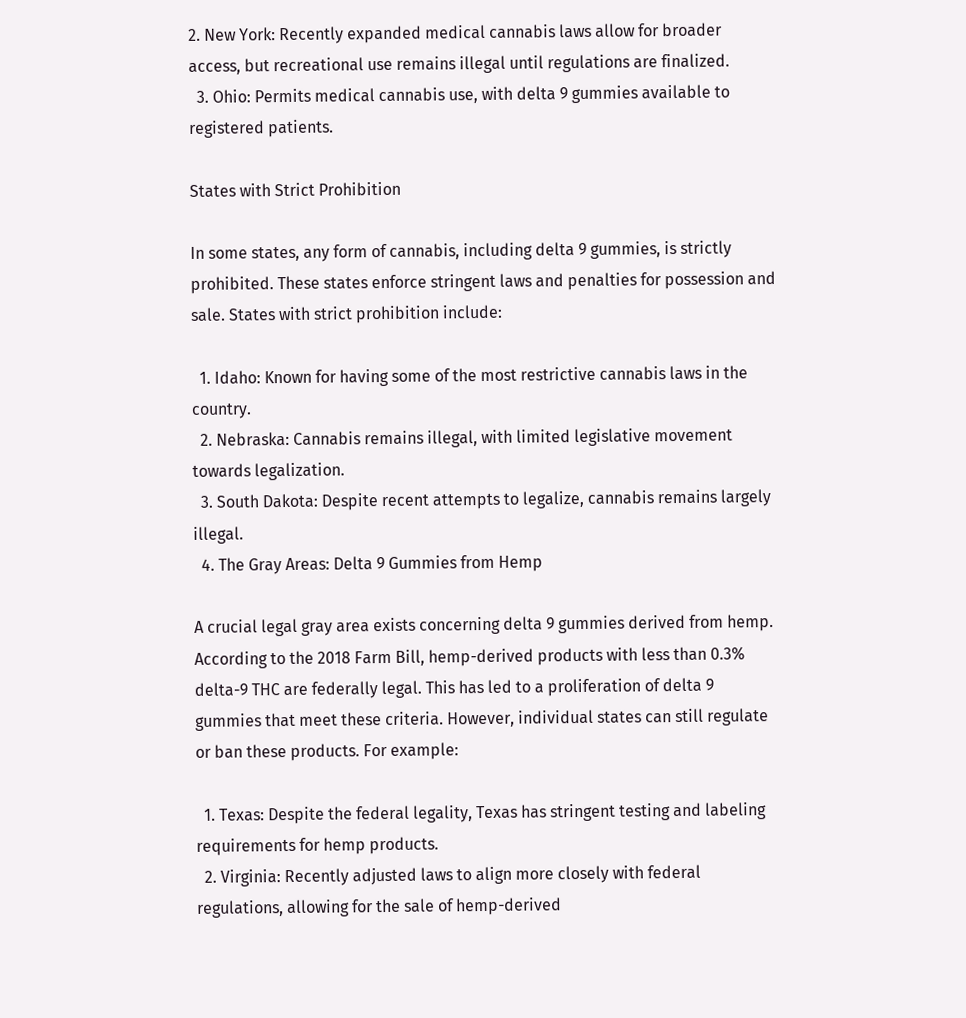2. New York: Recently expanded medical cannabis laws allow for broader access, but recreational use remains illegal until regulations are finalized.
  3. Ohio: Permits medical cannabis use, with delta 9 gummies available to registered patients.

States with Strict Prohibition

In some states, any form of cannabis, including delta 9 gummies, is strictly prohibited. These states enforce stringent laws and penalties for possession and sale. States with strict prohibition include:

  1. Idaho: Known for having some of the most restrictive cannabis laws in the country.
  2. Nebraska: Cannabis remains illegal, with limited legislative movement towards legalization.
  3. South Dakota: Despite recent attempts to legalize, cannabis remains largely illegal.
  4. The Gray Areas: Delta 9 Gummies from Hemp

A crucial legal gray area exists concerning delta 9 gummies derived from hemp. According to the 2018 Farm Bill, hemp-derived products with less than 0.3% delta-9 THC are federally legal. This has led to a proliferation of delta 9 gummies that meet these criteria. However, individual states can still regulate or ban these products. For example:

  1. Texas: Despite the federal legality, Texas has stringent testing and labeling requirements for hemp products.
  2. Virginia: Recently adjusted laws to align more closely with federal regulations, allowing for the sale of hemp-derived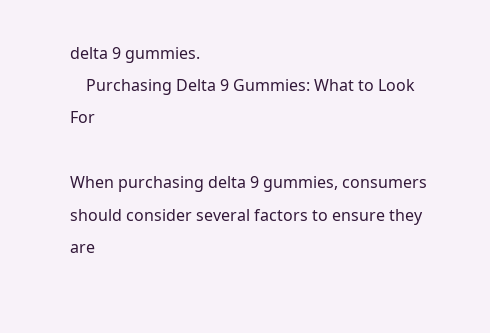delta 9 gummies.
    Purchasing Delta 9 Gummies: What to Look For

When purchasing delta 9 gummies, consumers should consider several factors to ensure they are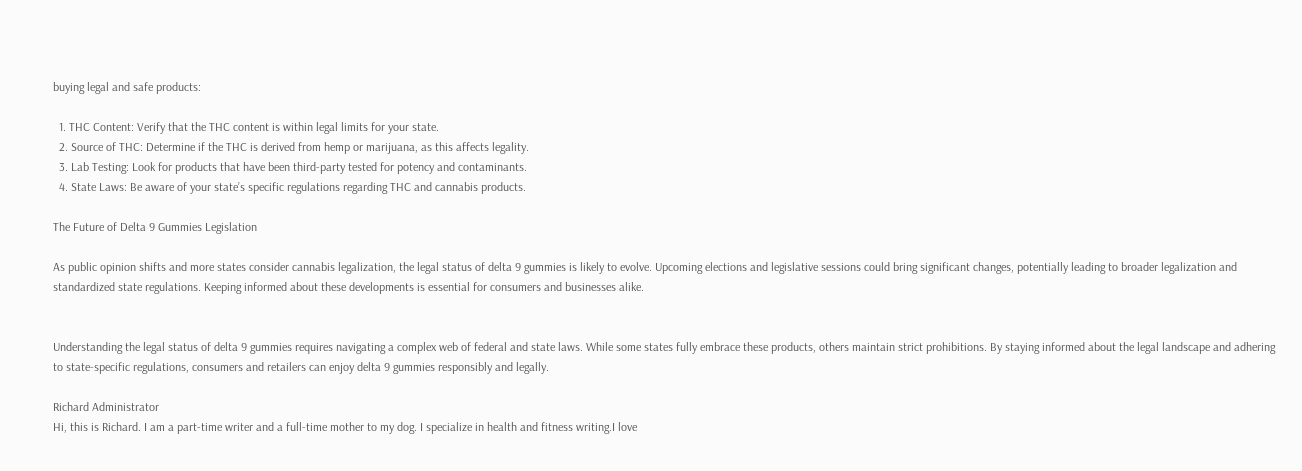buying legal and safe products:

  1. THC Content: Verify that the THC content is within legal limits for your state.
  2. Source of THC: Determine if the THC is derived from hemp or marijuana, as this affects legality.
  3. Lab Testing: Look for products that have been third-party tested for potency and contaminants.
  4. State Laws: Be aware of your state’s specific regulations regarding THC and cannabis products.

The Future of Delta 9 Gummies Legislation

As public opinion shifts and more states consider cannabis legalization, the legal status of delta 9 gummies is likely to evolve. Upcoming elections and legislative sessions could bring significant changes, potentially leading to broader legalization and standardized state regulations. Keeping informed about these developments is essential for consumers and businesses alike.


Understanding the legal status of delta 9 gummies requires navigating a complex web of federal and state laws. While some states fully embrace these products, others maintain strict prohibitions. By staying informed about the legal landscape and adhering to state-specific regulations, consumers and retailers can enjoy delta 9 gummies responsibly and legally.

Richard Administrator
Hi, this is Richard. I am a part-time writer and a full-time mother to my dog. I specialize in health and fitness writing.I love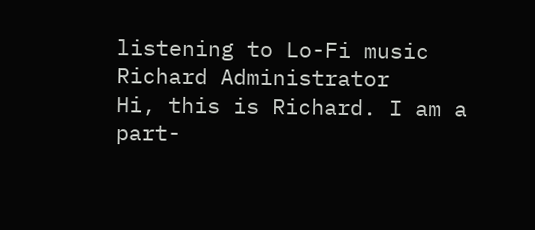listening to Lo-Fi music
Richard Administrator
Hi, this is Richard. I am a part-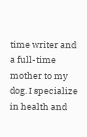time writer and a full-time mother to my dog. I specialize in health and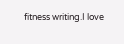fitness writing.I love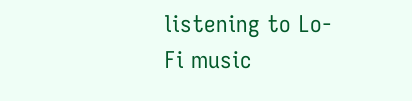listening to Lo-Fi music